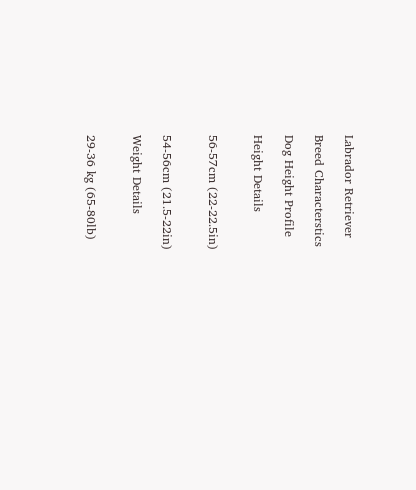Labrador Retriever

Breed Characterstics

Dog Height Profile

Height Details


56-57cm (22-22.5in)


54-56cm (21.5-22in)

Weight Details


29-36 kg (65-80lb)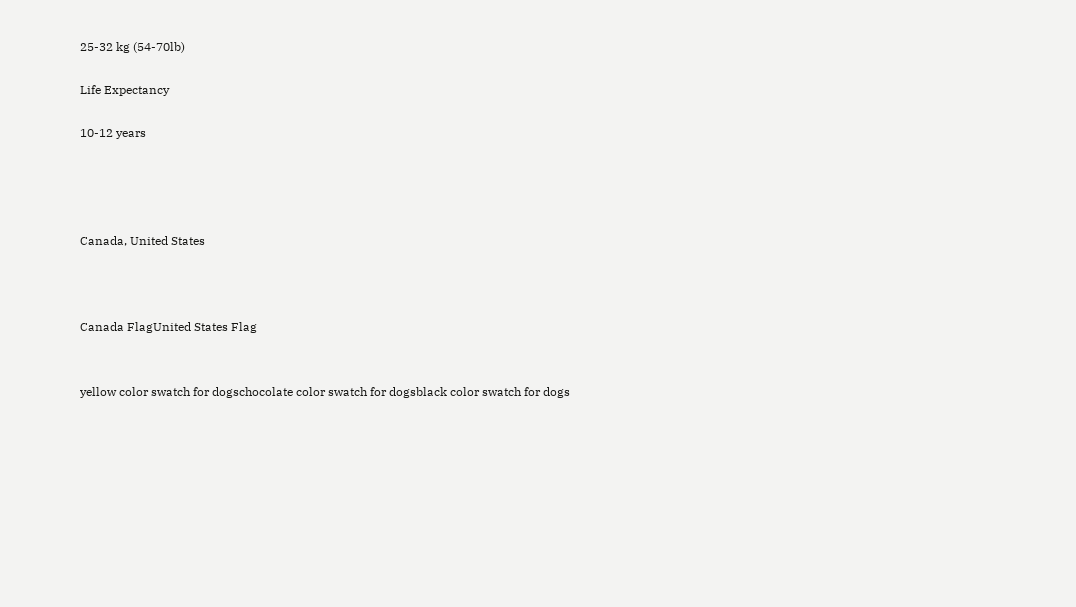25-32 kg (54-70lb)

Life Expectancy

10-12 years




Canada, United States



Canada FlagUnited States Flag


yellow color swatch for dogschocolate color swatch for dogsblack color swatch for dogs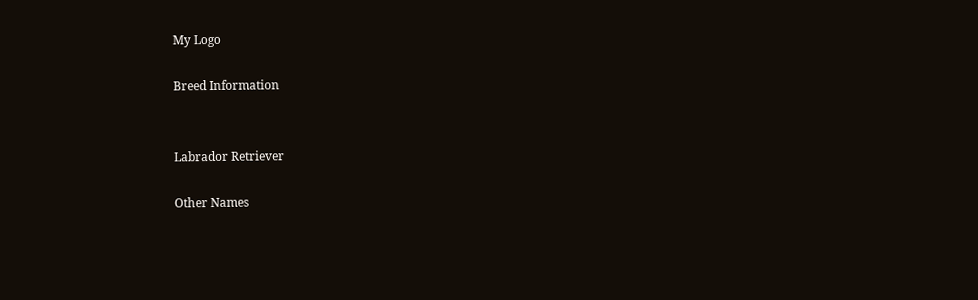My Logo

Breed Information


Labrador Retriever

Other Names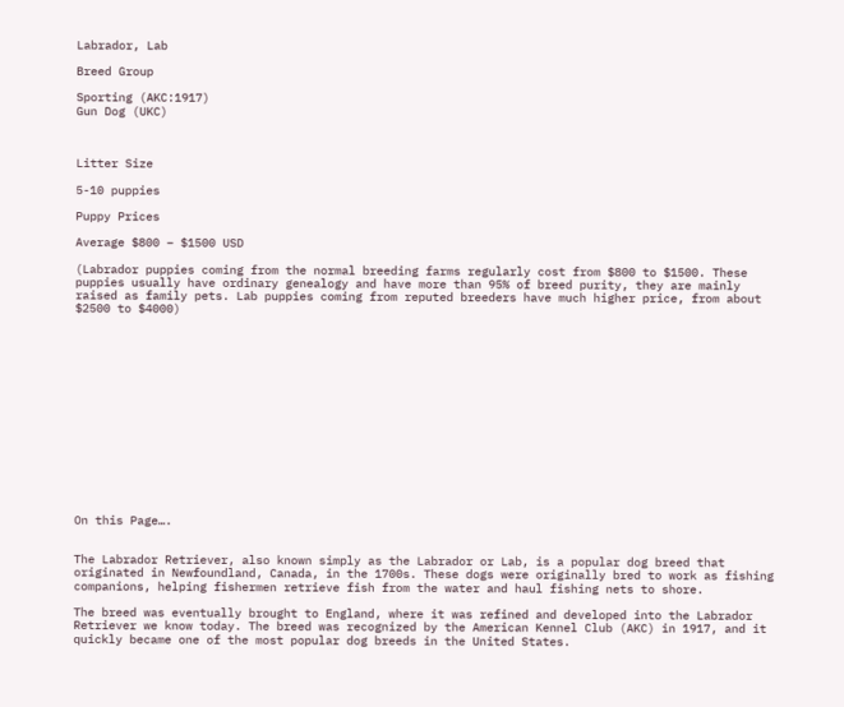Labrador, Lab

Breed Group

Sporting (AKC:1917)
Gun Dog (UKC)



Litter Size

5-10 puppies

Puppy Prices

Average $800 – $1500 USD

(Labrador puppies coming from the normal breeding farms regularly cost from $800 to $1500. These puppies usually have ordinary genealogy and have more than 95% of breed purity, they are mainly raised as family pets. Lab puppies coming from reputed breeders have much higher price, from about $2500 to $4000)















On this Page….


The Labrador Retriever, also known simply as the Labrador or Lab, is a popular dog breed that originated in Newfoundland, Canada, in the 1700s. These dogs were originally bred to work as fishing companions, helping fishermen retrieve fish from the water and haul fishing nets to shore.

The breed was eventually brought to England, where it was refined and developed into the Labrador Retriever we know today. The breed was recognized by the American Kennel Club (AKC) in 1917, and it quickly became one of the most popular dog breeds in the United States.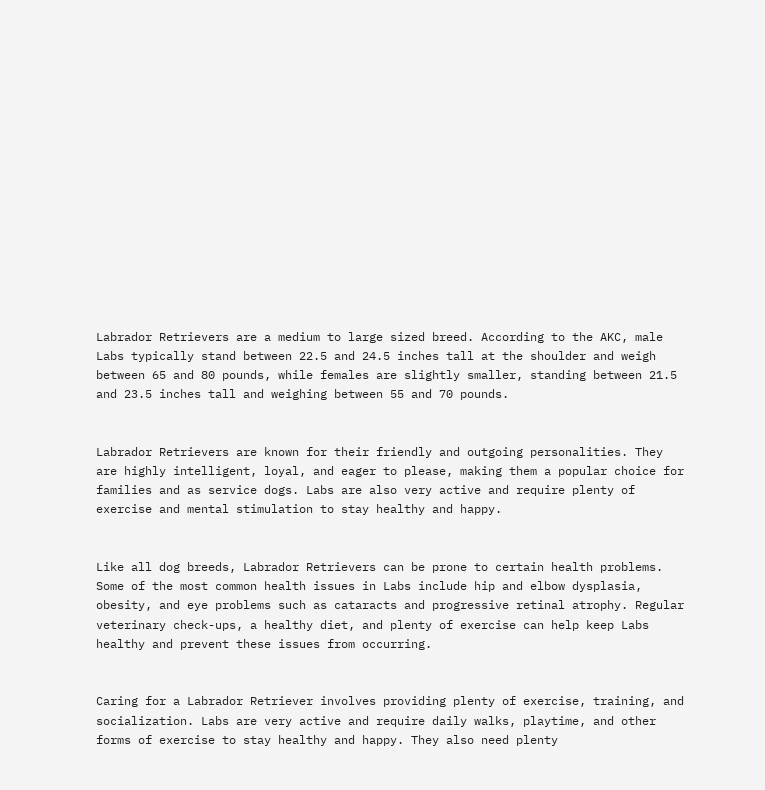Labrador Retrievers are a medium to large sized breed. According to the AKC, male Labs typically stand between 22.5 and 24.5 inches tall at the shoulder and weigh between 65 and 80 pounds, while females are slightly smaller, standing between 21.5 and 23.5 inches tall and weighing between 55 and 70 pounds.


Labrador Retrievers are known for their friendly and outgoing personalities. They are highly intelligent, loyal, and eager to please, making them a popular choice for families and as service dogs. Labs are also very active and require plenty of exercise and mental stimulation to stay healthy and happy.


Like all dog breeds, Labrador Retrievers can be prone to certain health problems. Some of the most common health issues in Labs include hip and elbow dysplasia, obesity, and eye problems such as cataracts and progressive retinal atrophy. Regular veterinary check-ups, a healthy diet, and plenty of exercise can help keep Labs healthy and prevent these issues from occurring.


Caring for a Labrador Retriever involves providing plenty of exercise, training, and socialization. Labs are very active and require daily walks, playtime, and other forms of exercise to stay healthy and happy. They also need plenty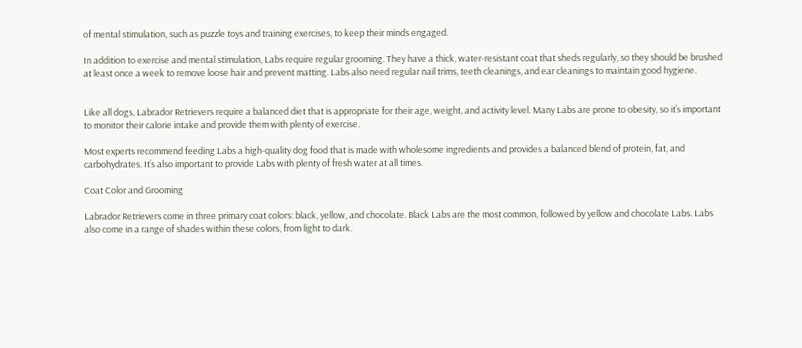of mental stimulation, such as puzzle toys and training exercises, to keep their minds engaged.

In addition to exercise and mental stimulation, Labs require regular grooming. They have a thick, water-resistant coat that sheds regularly, so they should be brushed at least once a week to remove loose hair and prevent matting. Labs also need regular nail trims, teeth cleanings, and ear cleanings to maintain good hygiene.


Like all dogs, Labrador Retrievers require a balanced diet that is appropriate for their age, weight, and activity level. Many Labs are prone to obesity, so it’s important to monitor their calorie intake and provide them with plenty of exercise.

Most experts recommend feeding Labs a high-quality dog food that is made with wholesome ingredients and provides a balanced blend of protein, fat, and carbohydrates. It’s also important to provide Labs with plenty of fresh water at all times.

Coat Color and Grooming

Labrador Retrievers come in three primary coat colors: black, yellow, and chocolate. Black Labs are the most common, followed by yellow and chocolate Labs. Labs also come in a range of shades within these colors, from light to dark.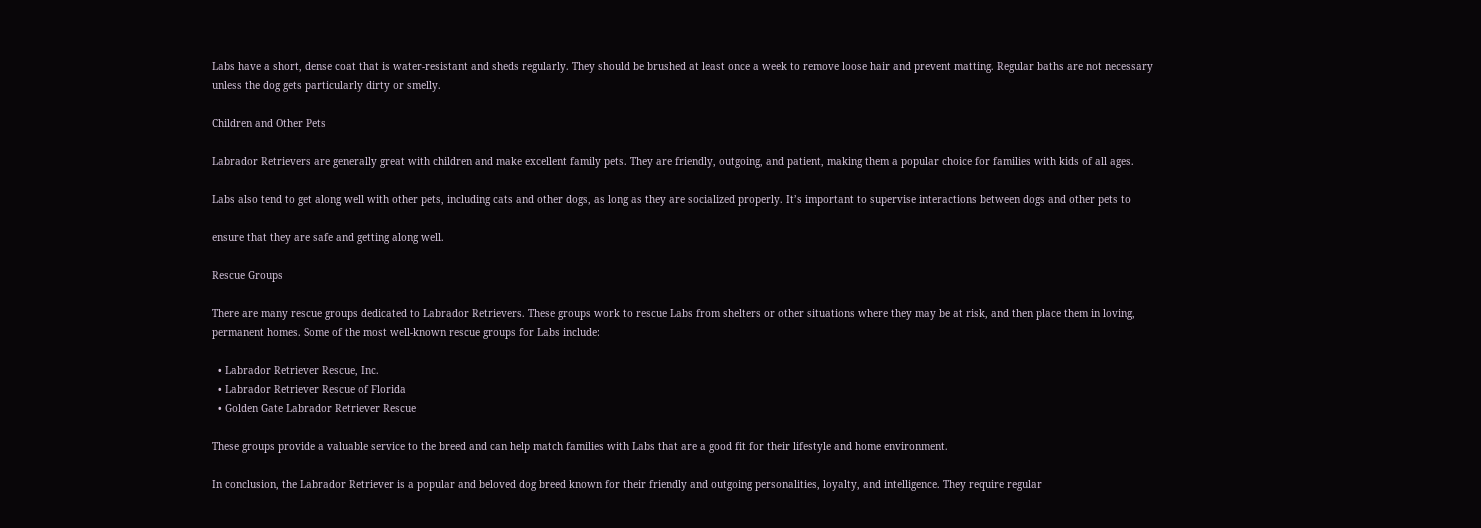Labs have a short, dense coat that is water-resistant and sheds regularly. They should be brushed at least once a week to remove loose hair and prevent matting. Regular baths are not necessary unless the dog gets particularly dirty or smelly.

Children and Other Pets

Labrador Retrievers are generally great with children and make excellent family pets. They are friendly, outgoing, and patient, making them a popular choice for families with kids of all ages.

Labs also tend to get along well with other pets, including cats and other dogs, as long as they are socialized properly. It’s important to supervise interactions between dogs and other pets to

ensure that they are safe and getting along well.

Rescue Groups

There are many rescue groups dedicated to Labrador Retrievers. These groups work to rescue Labs from shelters or other situations where they may be at risk, and then place them in loving, permanent homes. Some of the most well-known rescue groups for Labs include:

  • Labrador Retriever Rescue, Inc.
  • Labrador Retriever Rescue of Florida
  • Golden Gate Labrador Retriever Rescue

These groups provide a valuable service to the breed and can help match families with Labs that are a good fit for their lifestyle and home environment.

In conclusion, the Labrador Retriever is a popular and beloved dog breed known for their friendly and outgoing personalities, loyalty, and intelligence. They require regular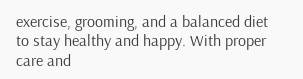exercise, grooming, and a balanced diet to stay healthy and happy. With proper care and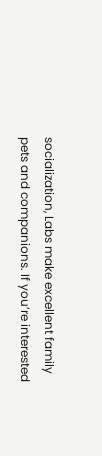socialization, Labs make excellent family pets and companions. If you’re interested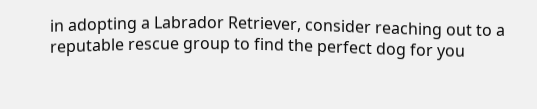in adopting a Labrador Retriever, consider reaching out to a reputable rescue group to find the perfect dog for you